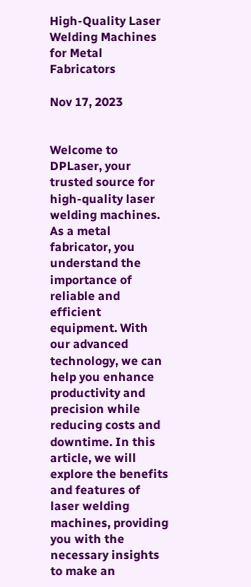High-Quality Laser Welding Machines for Metal Fabricators

Nov 17, 2023


Welcome to DPLaser, your trusted source for high-quality laser welding machines. As a metal fabricator, you understand the importance of reliable and efficient equipment. With our advanced technology, we can help you enhance productivity and precision while reducing costs and downtime. In this article, we will explore the benefits and features of laser welding machines, providing you with the necessary insights to make an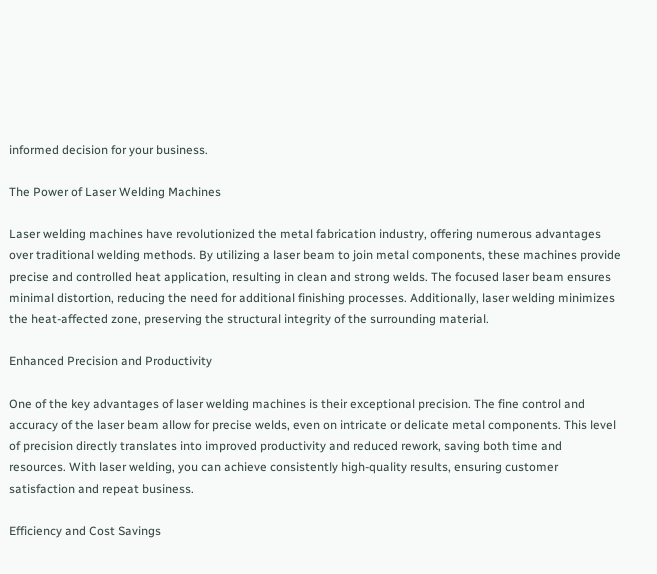informed decision for your business.

The Power of Laser Welding Machines

Laser welding machines have revolutionized the metal fabrication industry, offering numerous advantages over traditional welding methods. By utilizing a laser beam to join metal components, these machines provide precise and controlled heat application, resulting in clean and strong welds. The focused laser beam ensures minimal distortion, reducing the need for additional finishing processes. Additionally, laser welding minimizes the heat-affected zone, preserving the structural integrity of the surrounding material.

Enhanced Precision and Productivity

One of the key advantages of laser welding machines is their exceptional precision. The fine control and accuracy of the laser beam allow for precise welds, even on intricate or delicate metal components. This level of precision directly translates into improved productivity and reduced rework, saving both time and resources. With laser welding, you can achieve consistently high-quality results, ensuring customer satisfaction and repeat business.

Efficiency and Cost Savings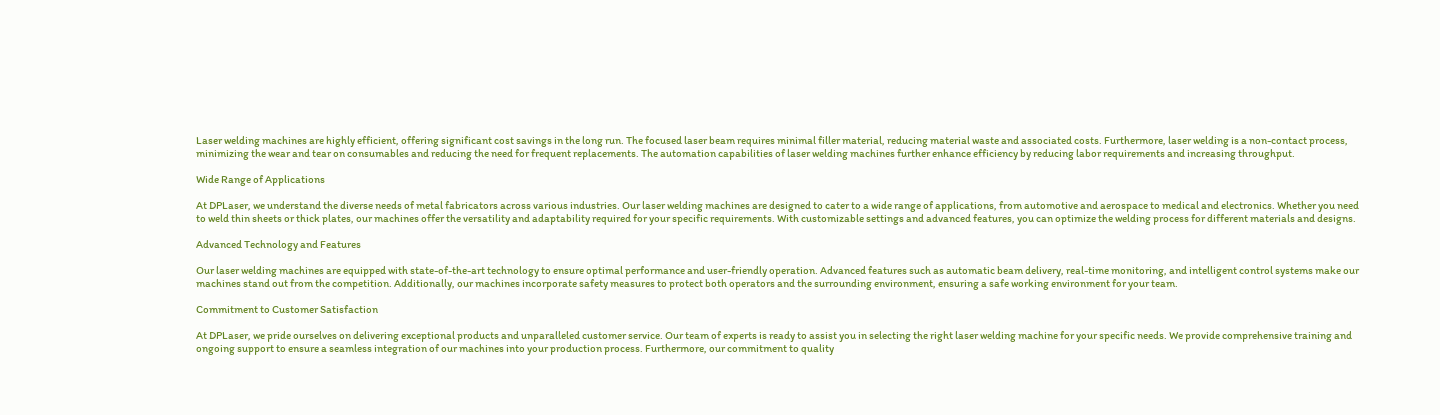Laser welding machines are highly efficient, offering significant cost savings in the long run. The focused laser beam requires minimal filler material, reducing material waste and associated costs. Furthermore, laser welding is a non-contact process, minimizing the wear and tear on consumables and reducing the need for frequent replacements. The automation capabilities of laser welding machines further enhance efficiency by reducing labor requirements and increasing throughput.

Wide Range of Applications

At DPLaser, we understand the diverse needs of metal fabricators across various industries. Our laser welding machines are designed to cater to a wide range of applications, from automotive and aerospace to medical and electronics. Whether you need to weld thin sheets or thick plates, our machines offer the versatility and adaptability required for your specific requirements. With customizable settings and advanced features, you can optimize the welding process for different materials and designs.

Advanced Technology and Features

Our laser welding machines are equipped with state-of-the-art technology to ensure optimal performance and user-friendly operation. Advanced features such as automatic beam delivery, real-time monitoring, and intelligent control systems make our machines stand out from the competition. Additionally, our machines incorporate safety measures to protect both operators and the surrounding environment, ensuring a safe working environment for your team.

Commitment to Customer Satisfaction

At DPLaser, we pride ourselves on delivering exceptional products and unparalleled customer service. Our team of experts is ready to assist you in selecting the right laser welding machine for your specific needs. We provide comprehensive training and ongoing support to ensure a seamless integration of our machines into your production process. Furthermore, our commitment to quality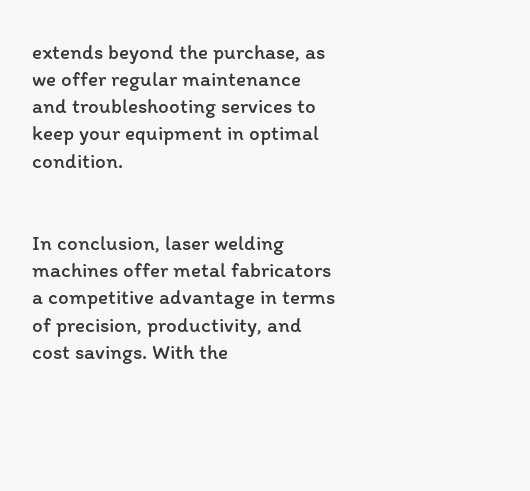extends beyond the purchase, as we offer regular maintenance and troubleshooting services to keep your equipment in optimal condition.


In conclusion, laser welding machines offer metal fabricators a competitive advantage in terms of precision, productivity, and cost savings. With the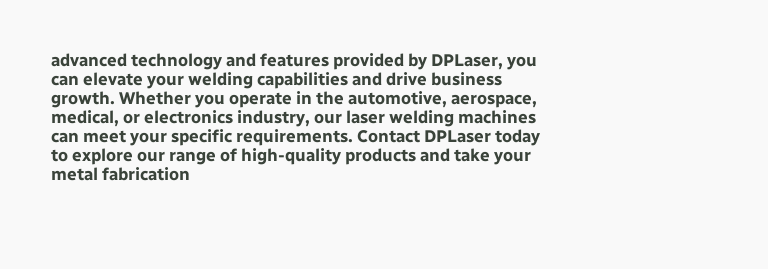advanced technology and features provided by DPLaser, you can elevate your welding capabilities and drive business growth. Whether you operate in the automotive, aerospace, medical, or electronics industry, our laser welding machines can meet your specific requirements. Contact DPLaser today to explore our range of high-quality products and take your metal fabrication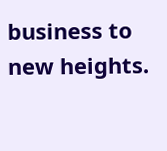business to new heights.